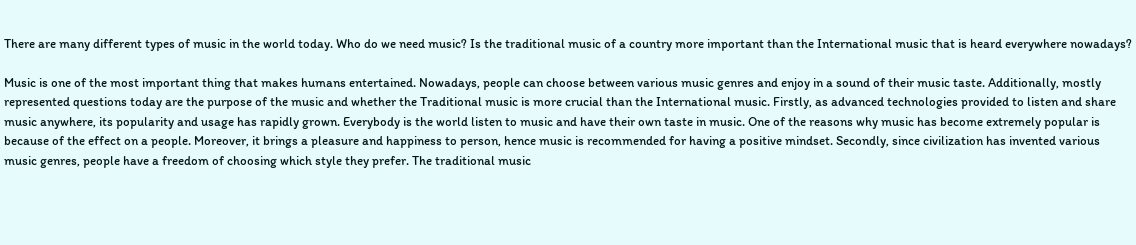There are many different types of music in the world today. Who do we need music? Is the traditional music of a country more important than the International music that is heard everywhere nowadays?

Music is one of the most important thing that makes humans entertained. Nowadays, people can choose between various music genres and enjoy in a sound of their music taste. Additionally, mostly represented questions today are the purpose of the music and whether the Traditional music is more crucial than the International music. Firstly, as advanced technologies provided to listen and share music anywhere, its popularity and usage has rapidly grown. Everybody is the world listen to music and have their own taste in music. One of the reasons why music has become extremely popular is because of the effect on a people. Moreover, it brings a pleasure and happiness to person, hence music is recommended for having a positive mindset. Secondly, since civilization has invented various music genres, people have a freedom of choosing which style they prefer. The traditional music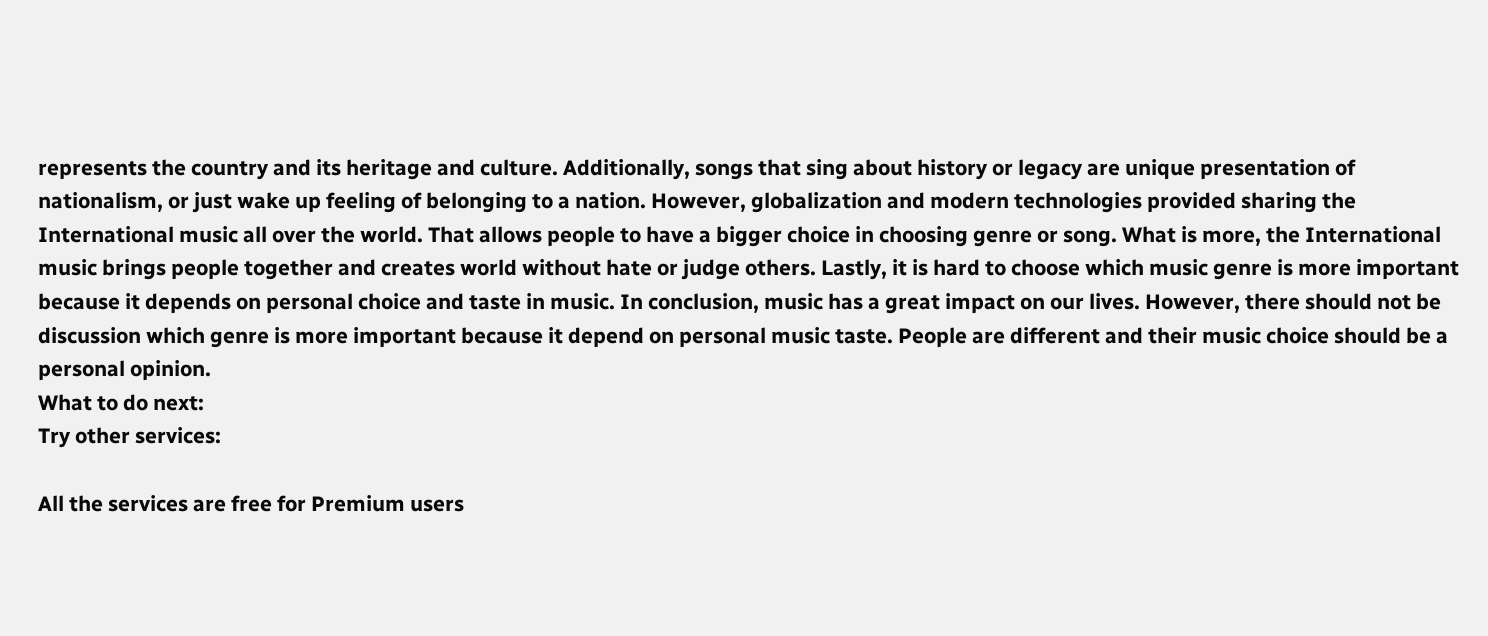represents the country and its heritage and culture. Additionally, songs that sing about history or legacy are unique presentation of nationalism, or just wake up feeling of belonging to a nation. However, globalization and modern technologies provided sharing the International music all over the world. That allows people to have a bigger choice in choosing genre or song. What is more, the International music brings people together and creates world without hate or judge others. Lastly, it is hard to choose which music genre is more important because it depends on personal choice and taste in music. In conclusion, music has a great impact on our lives. However, there should not be discussion which genre is more important because it depend on personal music taste. People are different and their music choice should be a personal opinion.
What to do next:
Try other services:

All the services are free for Premium users